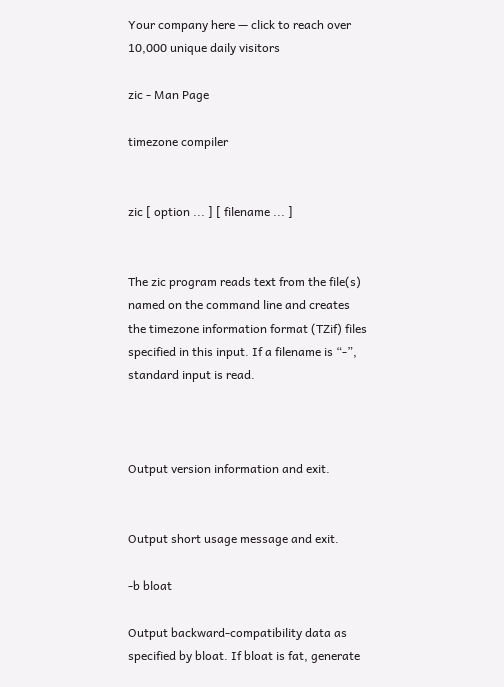Your company here — click to reach over 10,000 unique daily visitors

zic - Man Page

timezone compiler


zic [ option ... ] [ filename ... ]


The zic program reads text from the file(s) named on the command line and creates the timezone information format (TZif) files specified in this input. If a filename is “-”, standard input is read.



Output version information and exit.


Output short usage message and exit.

-b bloat

Output backward-compatibility data as specified by bloat. If bloat is fat, generate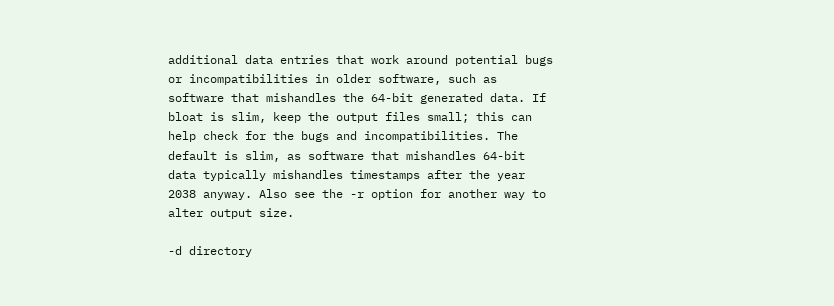additional data entries that work around potential bugs or incompatibilities in older software, such as software that mishandles the 64-bit generated data. If bloat is slim, keep the output files small; this can help check for the bugs and incompatibilities. The default is slim, as software that mishandles 64-bit data typically mishandles timestamps after the year 2038 anyway. Also see the -r option for another way to alter output size.

-d directory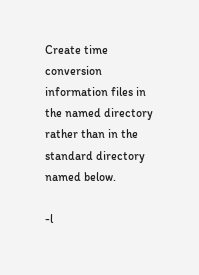Create time conversion information files in the named directory rather than in the standard directory named below.

-l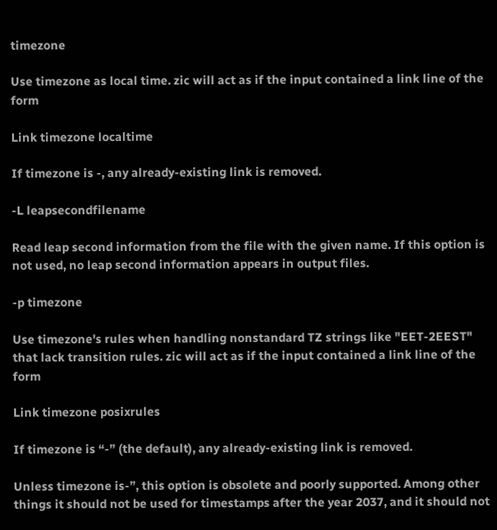timezone

Use timezone as local time. zic will act as if the input contained a link line of the form

Link timezone localtime

If timezone is -, any already-existing link is removed.

-L leapsecondfilename

Read leap second information from the file with the given name. If this option is not used, no leap second information appears in output files.

-p timezone

Use timezone's rules when handling nonstandard TZ strings like "EET-2EEST" that lack transition rules. zic will act as if the input contained a link line of the form

Link timezone posixrules

If timezone is “-” (the default), any already-existing link is removed.

Unless timezone is-”, this option is obsolete and poorly supported. Among other things it should not be used for timestamps after the year 2037, and it should not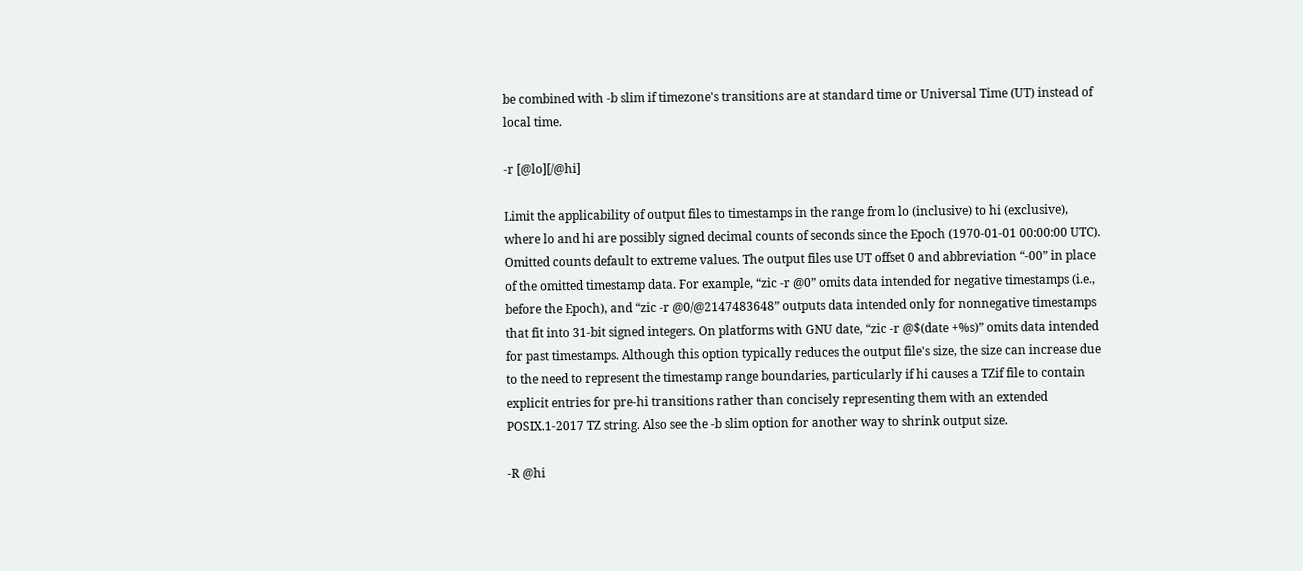be combined with -b slim if timezone's transitions are at standard time or Universal Time (UT) instead of local time.

-r [@lo][/@hi]

Limit the applicability of output files to timestamps in the range from lo (inclusive) to hi (exclusive), where lo and hi are possibly signed decimal counts of seconds since the Epoch (1970-01-01 00:00:00 UTC). Omitted counts default to extreme values. The output files use UT offset 0 and abbreviation “-00” in place of the omitted timestamp data. For example, “zic -r @0” omits data intended for negative timestamps (i.e., before the Epoch), and “zic -r @0/@2147483648” outputs data intended only for nonnegative timestamps that fit into 31-bit signed integers. On platforms with GNU date, “zic -r @$(date +%s)” omits data intended for past timestamps. Although this option typically reduces the output file's size, the size can increase due to the need to represent the timestamp range boundaries, particularly if hi causes a TZif file to contain explicit entries for pre-hi transitions rather than concisely representing them with an extended POSIX.1-2017 TZ string. Also see the -b slim option for another way to shrink output size.

-R @hi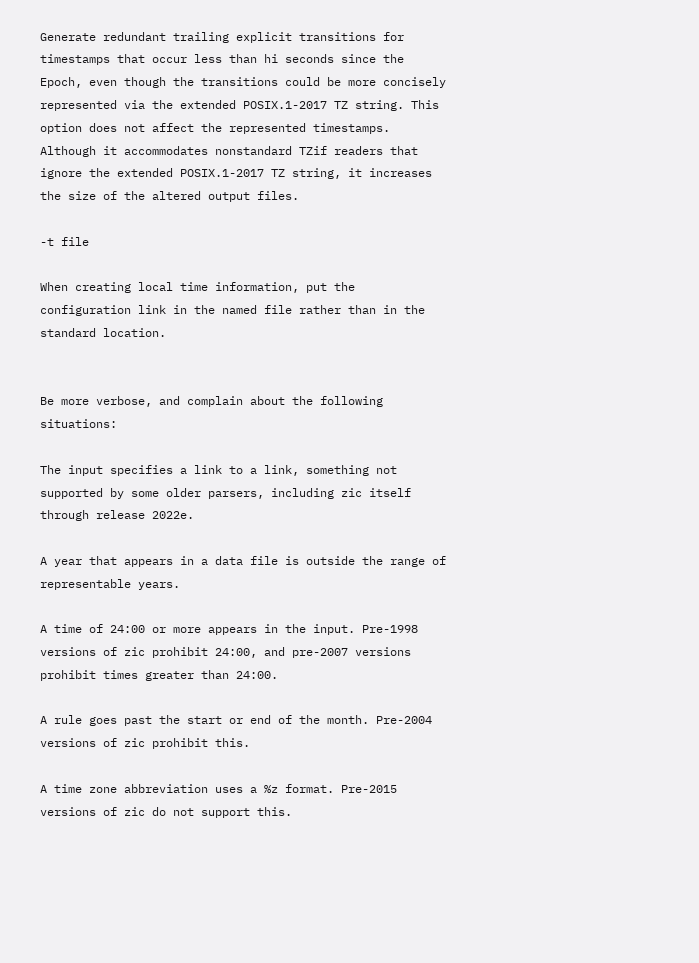Generate redundant trailing explicit transitions for timestamps that occur less than hi seconds since the Epoch, even though the transitions could be more concisely represented via the extended POSIX.1-2017 TZ string. This option does not affect the represented timestamps. Although it accommodates nonstandard TZif readers that ignore the extended POSIX.1-2017 TZ string, it increases the size of the altered output files.

-t file

When creating local time information, put the configuration link in the named file rather than in the standard location.


Be more verbose, and complain about the following situations:

The input specifies a link to a link, something not supported by some older parsers, including zic itself through release 2022e.

A year that appears in a data file is outside the range of representable years.

A time of 24:00 or more appears in the input. Pre-1998 versions of zic prohibit 24:00, and pre-2007 versions prohibit times greater than 24:00.

A rule goes past the start or end of the month. Pre-2004 versions of zic prohibit this.

A time zone abbreviation uses a %z format. Pre-2015 versions of zic do not support this.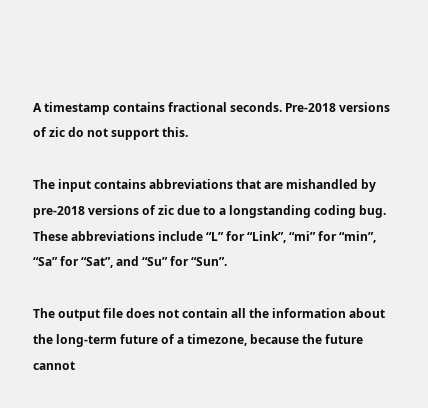A timestamp contains fractional seconds. Pre-2018 versions of zic do not support this.

The input contains abbreviations that are mishandled by pre-2018 versions of zic due to a longstanding coding bug. These abbreviations include “L” for “Link”, “mi” for “min”, “Sa” for “Sat”, and “Su” for “Sun”.

The output file does not contain all the information about the long-term future of a timezone, because the future cannot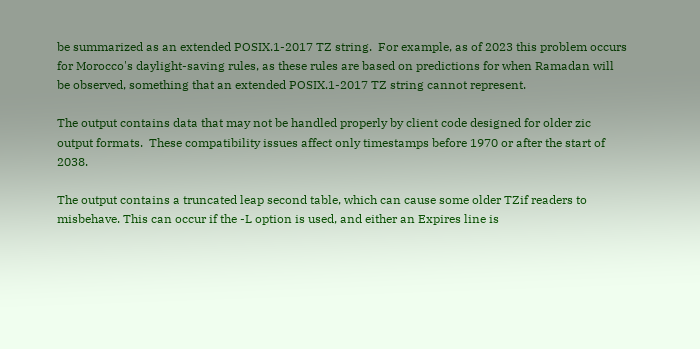be summarized as an extended POSIX.1-2017 TZ string.  For example, as of 2023 this problem occurs for Morocco's daylight-saving rules, as these rules are based on predictions for when Ramadan will be observed, something that an extended POSIX.1-2017 TZ string cannot represent.

The output contains data that may not be handled properly by client code designed for older zic output formats.  These compatibility issues affect only timestamps before 1970 or after the start of 2038.

The output contains a truncated leap second table, which can cause some older TZif readers to misbehave. This can occur if the -L option is used, and either an Expires line is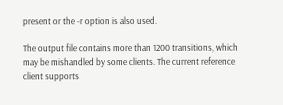present or the -r option is also used.

The output file contains more than 1200 transitions, which may be mishandled by some clients. The current reference client supports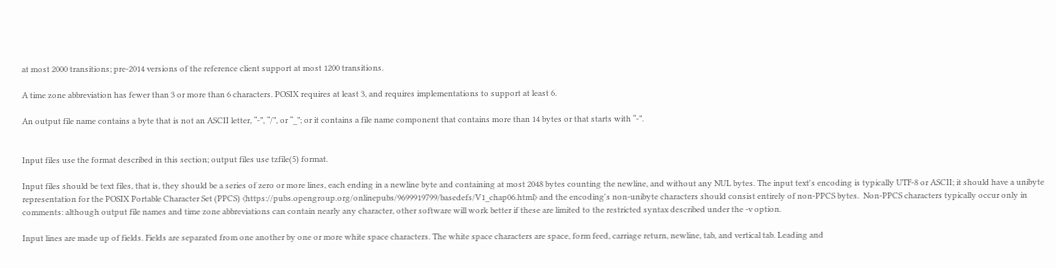at most 2000 transitions; pre-2014 versions of the reference client support at most 1200 transitions.

A time zone abbreviation has fewer than 3 or more than 6 characters. POSIX requires at least 3, and requires implementations to support at least 6.

An output file name contains a byte that is not an ASCII letter, “-”, “/”, or “_”; or it contains a file name component that contains more than 14 bytes or that starts with “-”.


Input files use the format described in this section; output files use tzfile(5) format.

Input files should be text files, that is, they should be a series of zero or more lines, each ending in a newline byte and containing at most 2048 bytes counting the newline, and without any NUL bytes. The input text's encoding is typically UTF-8 or ASCII; it should have a unibyte representation for the POSIX Portable Character Set (PPCS) ⟨https://pubs.opengroup.org/onlinepubs/9699919799/basedefs/V1_chap06.html⟩ and the encoding's non-unibyte characters should consist entirely of non-PPCS bytes.  Non-PPCS characters typically occur only in comments: although output file names and time zone abbreviations can contain nearly any character, other software will work better if these are limited to the restricted syntax described under the -v option.

Input lines are made up of fields. Fields are separated from one another by one or more white space characters. The white space characters are space, form feed, carriage return, newline, tab, and vertical tab. Leading and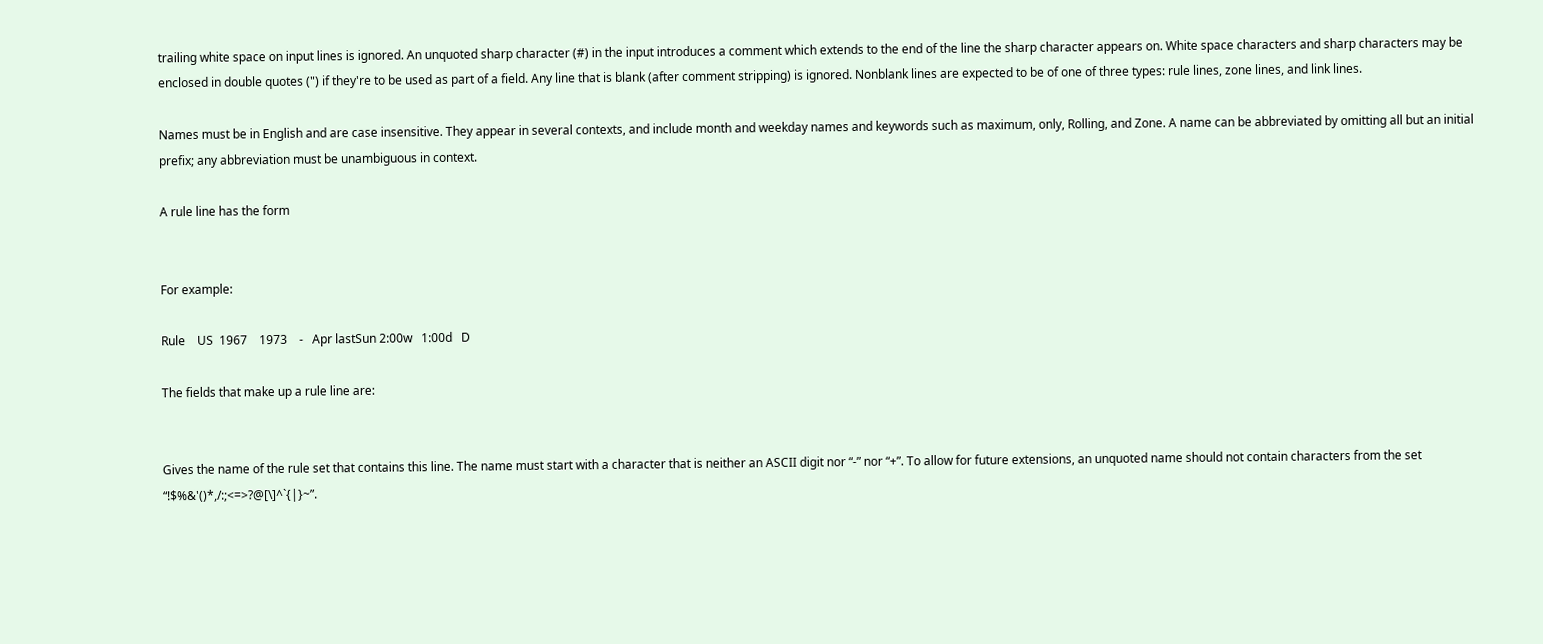trailing white space on input lines is ignored. An unquoted sharp character (#) in the input introduces a comment which extends to the end of the line the sharp character appears on. White space characters and sharp characters may be enclosed in double quotes (") if they're to be used as part of a field. Any line that is blank (after comment stripping) is ignored. Nonblank lines are expected to be of one of three types: rule lines, zone lines, and link lines.

Names must be in English and are case insensitive. They appear in several contexts, and include month and weekday names and keywords such as maximum, only, Rolling, and Zone. A name can be abbreviated by omitting all but an initial prefix; any abbreviation must be unambiguous in context.

A rule line has the form


For example:

Rule    US  1967    1973    -   Apr lastSun 2:00w   1:00d   D

The fields that make up a rule line are:


Gives the name of the rule set that contains this line. The name must start with a character that is neither an ASCII digit nor “-” nor “+”. To allow for future extensions, an unquoted name should not contain characters from the set “!$%&'()*,/:;<=>?@[\]^`{|}~”.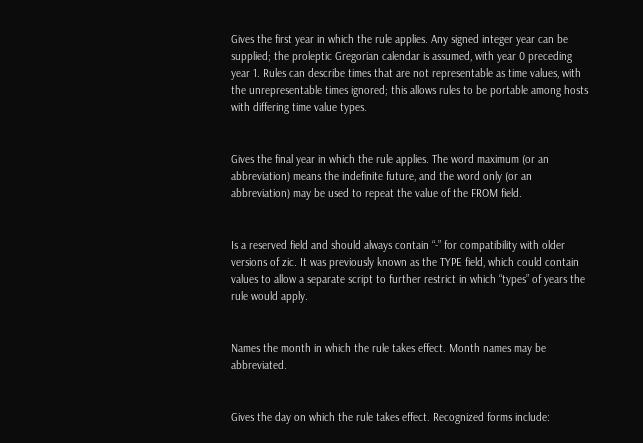Gives the first year in which the rule applies. Any signed integer year can be supplied; the proleptic Gregorian calendar is assumed, with year 0 preceding year 1. Rules can describe times that are not representable as time values, with the unrepresentable times ignored; this allows rules to be portable among hosts with differing time value types.


Gives the final year in which the rule applies. The word maximum (or an abbreviation) means the indefinite future, and the word only (or an abbreviation) may be used to repeat the value of the FROM field.


Is a reserved field and should always contain “-” for compatibility with older versions of zic. It was previously known as the TYPE field, which could contain values to allow a separate script to further restrict in which “types” of years the rule would apply.


Names the month in which the rule takes effect. Month names may be abbreviated.


Gives the day on which the rule takes effect. Recognized forms include: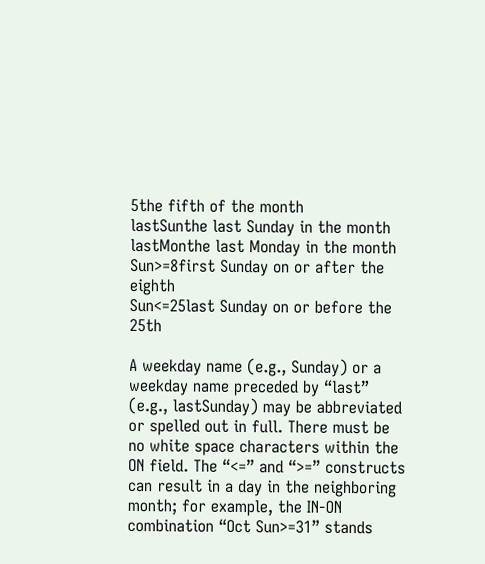5the fifth of the month
lastSunthe last Sunday in the month
lastMonthe last Monday in the month
Sun>=8first Sunday on or after the eighth
Sun<=25last Sunday on or before the 25th

A weekday name (e.g., Sunday) or a weekday name preceded by “last” (e.g., lastSunday) may be abbreviated or spelled out in full. There must be no white space characters within the ON field. The “<=” and “>=” constructs can result in a day in the neighboring month; for example, the IN-ON combination “Oct Sun>=31” stands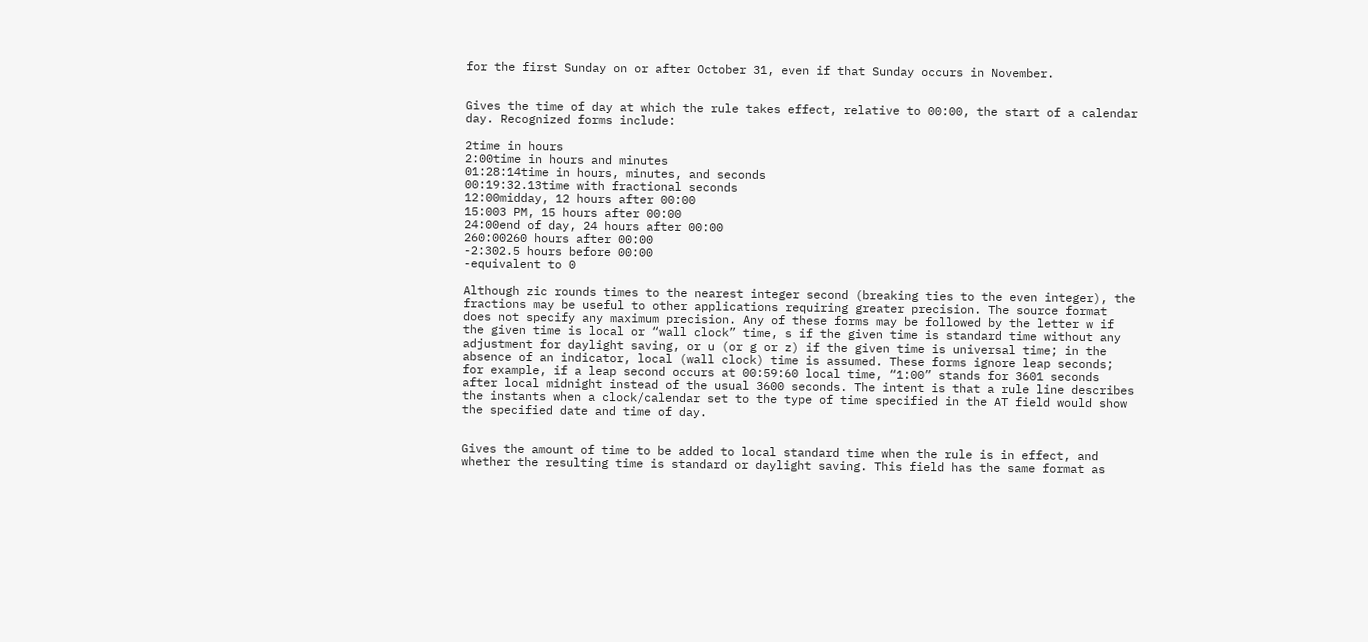for the first Sunday on or after October 31, even if that Sunday occurs in November.


Gives the time of day at which the rule takes effect, relative to 00:00, the start of a calendar day. Recognized forms include:

2time in hours
2:00time in hours and minutes
01:28:14time in hours, minutes, and seconds
00:19:32.13time with fractional seconds
12:00midday, 12 hours after 00:00
15:003 PM, 15 hours after 00:00
24:00end of day, 24 hours after 00:00
260:00260 hours after 00:00
-2:302.5 hours before 00:00
-equivalent to 0

Although zic rounds times to the nearest integer second (breaking ties to the even integer), the fractions may be useful to other applications requiring greater precision. The source format does not specify any maximum precision. Any of these forms may be followed by the letter w if the given time is local or “wall clock” time, s if the given time is standard time without any adjustment for daylight saving, or u (or g or z) if the given time is universal time; in the absence of an indicator, local (wall clock) time is assumed. These forms ignore leap seconds; for example, if a leap second occurs at 00:59:60 local time, “1:00” stands for 3601 seconds after local midnight instead of the usual 3600 seconds. The intent is that a rule line describes the instants when a clock/calendar set to the type of time specified in the AT field would show the specified date and time of day.


Gives the amount of time to be added to local standard time when the rule is in effect, and whether the resulting time is standard or daylight saving. This field has the same format as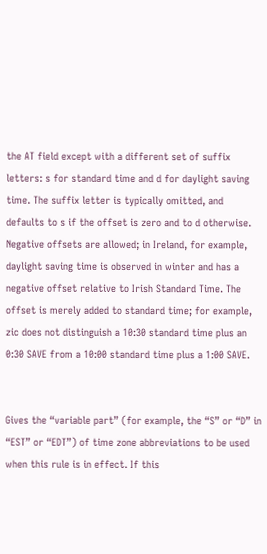the AT field except with a different set of suffix letters: s for standard time and d for daylight saving time. The suffix letter is typically omitted, and defaults to s if the offset is zero and to d otherwise. Negative offsets are allowed; in Ireland, for example, daylight saving time is observed in winter and has a negative offset relative to Irish Standard Time. The offset is merely added to standard time; for example, zic does not distinguish a 10:30 standard time plus an 0:30 SAVE from a 10:00 standard time plus a 1:00 SAVE.


Gives the “variable part” (for example, the “S” or “D” in “EST” or “EDT”) of time zone abbreviations to be used when this rule is in effect. If this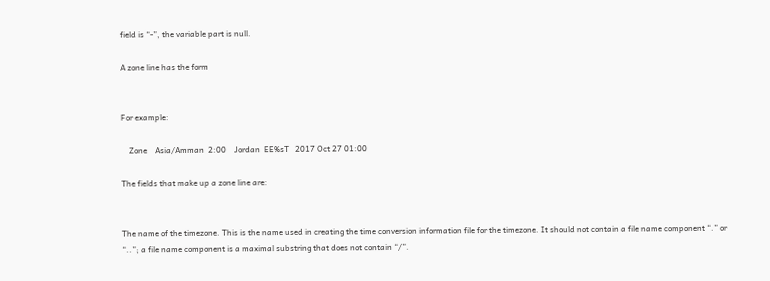field is “-”, the variable part is null.

A zone line has the form


For example:

    Zone    Asia/Amman  2:00    Jordan  EE%sT   2017 Oct 27 01:00

The fields that make up a zone line are:


The name of the timezone. This is the name used in creating the time conversion information file for the timezone. It should not contain a file name component “.” or “..”; a file name component is a maximal substring that does not contain “/”.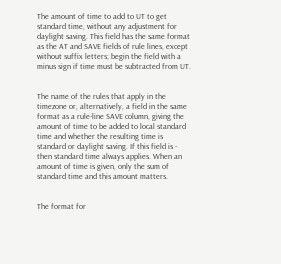The amount of time to add to UT to get standard time, without any adjustment for daylight saving. This field has the same format as the AT and SAVE fields of rule lines, except without suffix letters; begin the field with a minus sign if time must be subtracted from UT.


The name of the rules that apply in the timezone or, alternatively, a field in the same format as a rule-line SAVE column, giving the amount of time to be added to local standard time and whether the resulting time is standard or daylight saving. If this field is - then standard time always applies. When an amount of time is given, only the sum of standard time and this amount matters.


The format for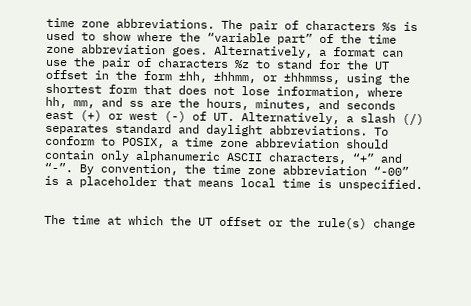time zone abbreviations. The pair of characters %s is used to show where the “variable part” of the time zone abbreviation goes. Alternatively, a format can use the pair of characters %z to stand for the UT offset in the form ±hh, ±hhmm, or ±hhmmss, using the shortest form that does not lose information, where hh, mm, and ss are the hours, minutes, and seconds east (+) or west (-) of UT. Alternatively, a slash (/) separates standard and daylight abbreviations. To conform to POSIX, a time zone abbreviation should contain only alphanumeric ASCII characters, “+” and “-”. By convention, the time zone abbreviation “-00” is a placeholder that means local time is unspecified.


The time at which the UT offset or the rule(s) change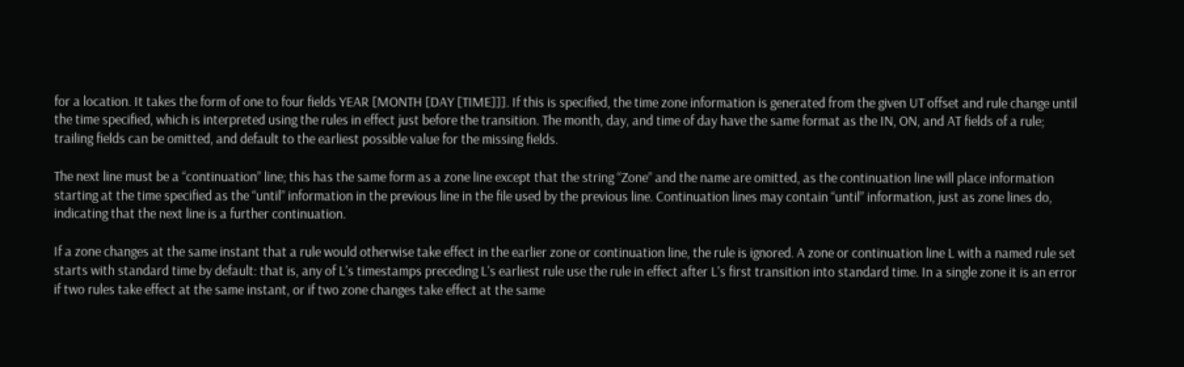for a location. It takes the form of one to four fields YEAR [MONTH [DAY [TIME]]]. If this is specified, the time zone information is generated from the given UT offset and rule change until the time specified, which is interpreted using the rules in effect just before the transition. The month, day, and time of day have the same format as the IN, ON, and AT fields of a rule; trailing fields can be omitted, and default to the earliest possible value for the missing fields.

The next line must be a “continuation” line; this has the same form as a zone line except that the string “Zone” and the name are omitted, as the continuation line will place information starting at the time specified as the “until” information in the previous line in the file used by the previous line. Continuation lines may contain “until” information, just as zone lines do, indicating that the next line is a further continuation.

If a zone changes at the same instant that a rule would otherwise take effect in the earlier zone or continuation line, the rule is ignored. A zone or continuation line L with a named rule set starts with standard time by default: that is, any of L's timestamps preceding L's earliest rule use the rule in effect after L's first transition into standard time. In a single zone it is an error if two rules take effect at the same instant, or if two zone changes take effect at the same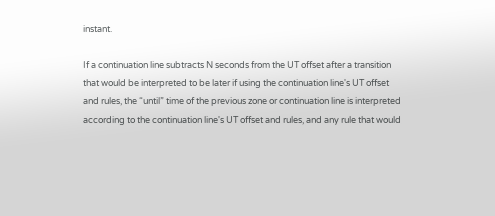instant.

If a continuation line subtracts N seconds from the UT offset after a transition that would be interpreted to be later if using the continuation line's UT offset and rules, the “until” time of the previous zone or continuation line is interpreted according to the continuation line's UT offset and rules, and any rule that would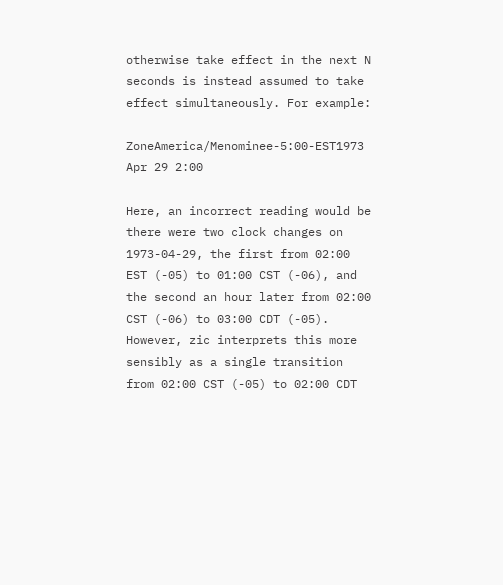otherwise take effect in the next N seconds is instead assumed to take effect simultaneously. For example:

ZoneAmerica/Menominee-5:00-EST1973 Apr 29 2:00

Here, an incorrect reading would be there were two clock changes on 1973-04-29, the first from 02:00 EST (-05) to 01:00 CST (-06), and the second an hour later from 02:00 CST (-06) to 03:00 CDT (-05). However, zic interprets this more sensibly as a single transition from 02:00 CST (-05) to 02:00 CDT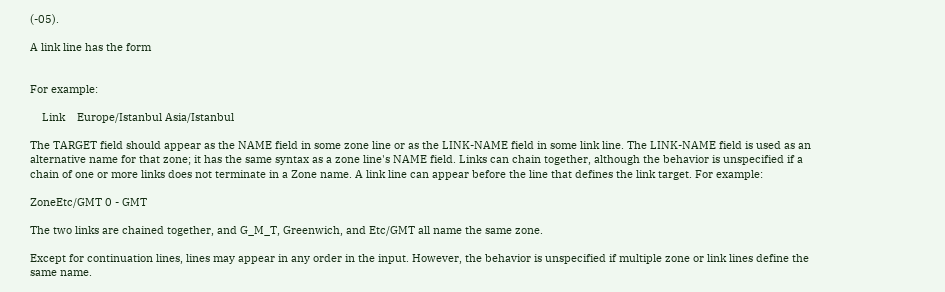(-05).

A link line has the form


For example:

    Link    Europe/Istanbul Asia/Istanbul

The TARGET field should appear as the NAME field in some zone line or as the LINK-NAME field in some link line. The LINK-NAME field is used as an alternative name for that zone; it has the same syntax as a zone line's NAME field. Links can chain together, although the behavior is unspecified if a chain of one or more links does not terminate in a Zone name. A link line can appear before the line that defines the link target. For example:

ZoneEtc/GMT 0 - GMT

The two links are chained together, and G_M_T, Greenwich, and Etc/GMT all name the same zone.

Except for continuation lines, lines may appear in any order in the input. However, the behavior is unspecified if multiple zone or link lines define the same name.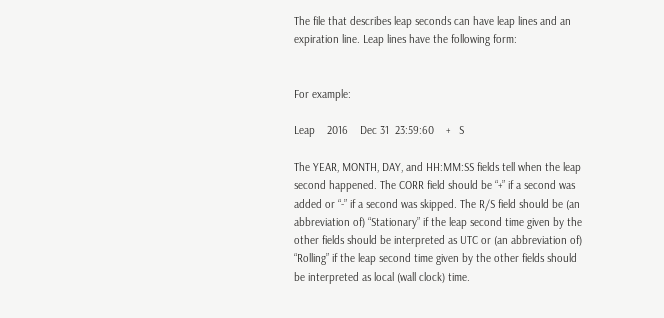The file that describes leap seconds can have leap lines and an expiration line. Leap lines have the following form:


For example:

Leap    2016    Dec 31  23:59:60    +   S

The YEAR, MONTH, DAY, and HH:MM:SS fields tell when the leap second happened. The CORR field should be “+” if a second was added or “-” if a second was skipped. The R/S field should be (an abbreviation of) “Stationary” if the leap second time given by the other fields should be interpreted as UTC or (an abbreviation of) “Rolling” if the leap second time given by the other fields should be interpreted as local (wall clock) time.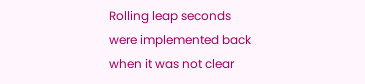Rolling leap seconds were implemented back when it was not clear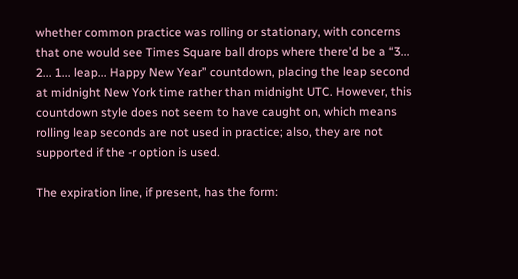whether common practice was rolling or stationary, with concerns that one would see Times Square ball drops where there'd be a “3... 2... 1... leap... Happy New Year” countdown, placing the leap second at midnight New York time rather than midnight UTC. However, this countdown style does not seem to have caught on, which means rolling leap seconds are not used in practice; also, they are not supported if the -r option is used.

The expiration line, if present, has the form: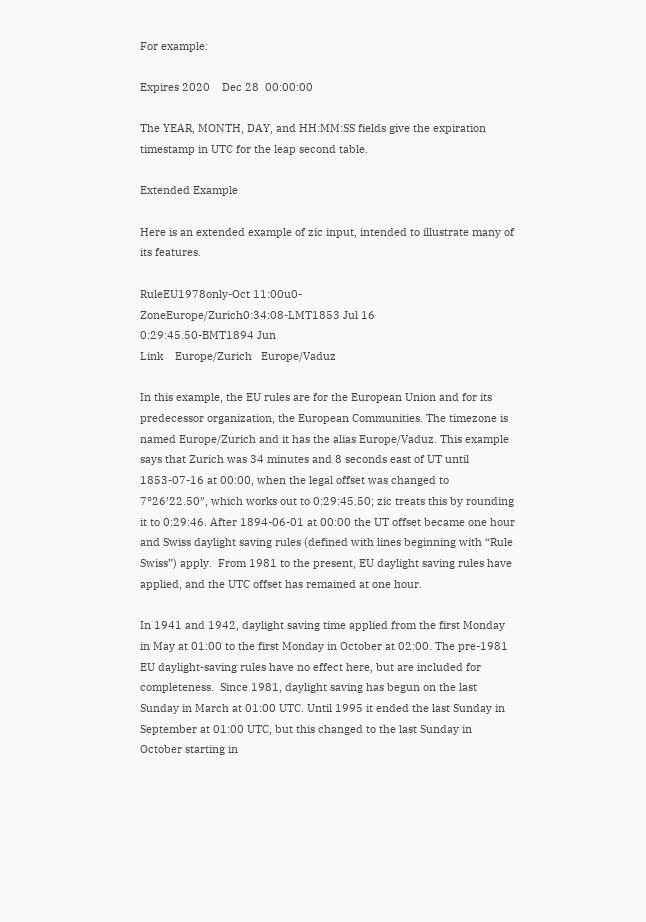For example:

Expires 2020    Dec 28  00:00:00

The YEAR, MONTH, DAY, and HH:MM:SS fields give the expiration timestamp in UTC for the leap second table.

Extended Example

Here is an extended example of zic input, intended to illustrate many of its features.

RuleEU1978only-Oct 11:00u0-
ZoneEurope/Zurich0:34:08-LMT1853 Jul 16
0:29:45.50-BMT1894 Jun
Link    Europe/Zurich   Europe/Vaduz

In this example, the EU rules are for the European Union and for its predecessor organization, the European Communities. The timezone is named Europe/Zurich and it has the alias Europe/Vaduz. This example says that Zurich was 34 minutes and 8 seconds east of UT until 1853-07-16 at 00:00, when the legal offset was changed to 7°26′22.50″, which works out to 0:29:45.50; zic treats this by rounding it to 0:29:46. After 1894-06-01 at 00:00 the UT offset became one hour and Swiss daylight saving rules (defined with lines beginning with “Rule Swiss”) apply.  From 1981 to the present, EU daylight saving rules have applied, and the UTC offset has remained at one hour.

In 1941 and 1942, daylight saving time applied from the first Monday in May at 01:00 to the first Monday in October at 02:00. The pre-1981 EU daylight-saving rules have no effect here, but are included for completeness.  Since 1981, daylight saving has begun on the last Sunday in March at 01:00 UTC. Until 1995 it ended the last Sunday in September at 01:00 UTC, but this changed to the last Sunday in October starting in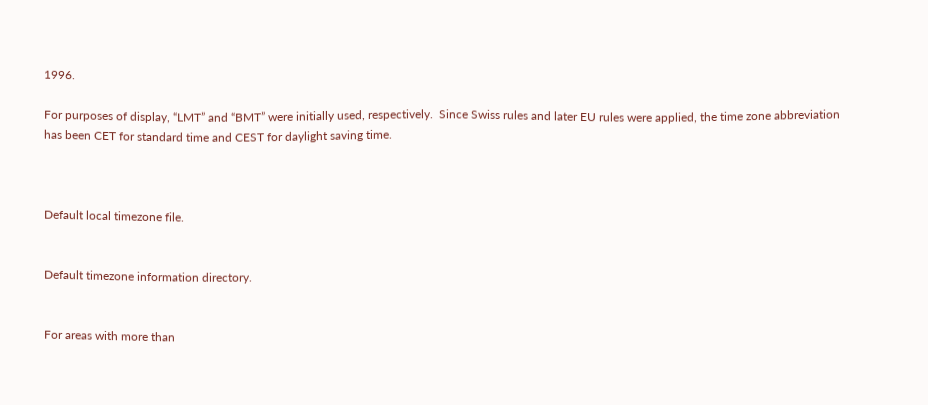1996.

For purposes of display, “LMT” and “BMT” were initially used, respectively.  Since Swiss rules and later EU rules were applied, the time zone abbreviation has been CET for standard time and CEST for daylight saving time.



Default local timezone file.


Default timezone information directory.


For areas with more than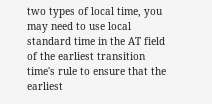two types of local time, you may need to use local standard time in the AT field of the earliest transition time's rule to ensure that the earliest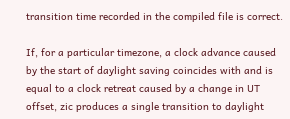transition time recorded in the compiled file is correct.

If, for a particular timezone, a clock advance caused by the start of daylight saving coincides with and is equal to a clock retreat caused by a change in UT offset, zic produces a single transition to daylight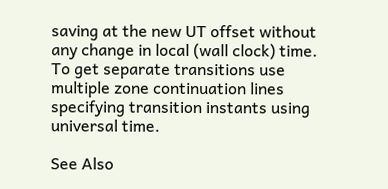saving at the new UT offset without any change in local (wall clock) time. To get separate transitions use multiple zone continuation lines specifying transition instants using universal time.

See Also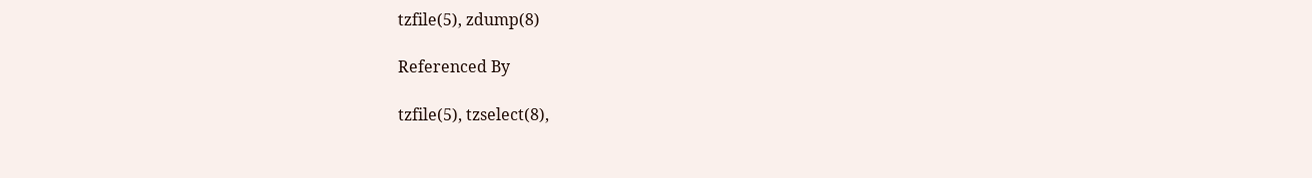tzfile(5), zdump(8)

Referenced By

tzfile(5), tzselect(8),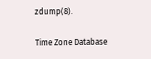zdump(8).

Time Zone Database